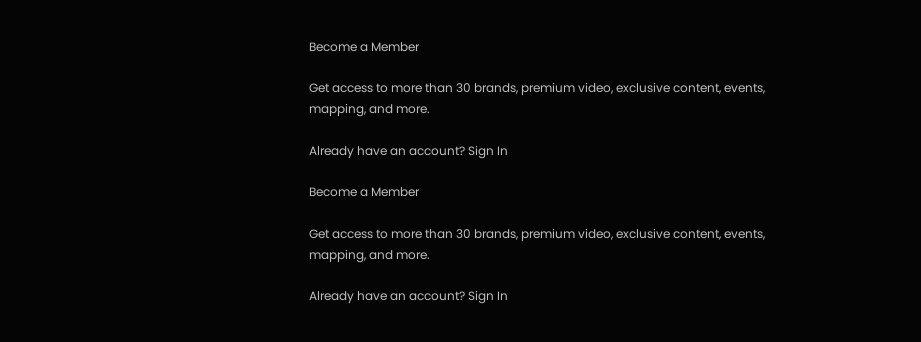Become a Member

Get access to more than 30 brands, premium video, exclusive content, events, mapping, and more.

Already have an account? Sign In

Become a Member

Get access to more than 30 brands, premium video, exclusive content, events, mapping, and more.

Already have an account? Sign In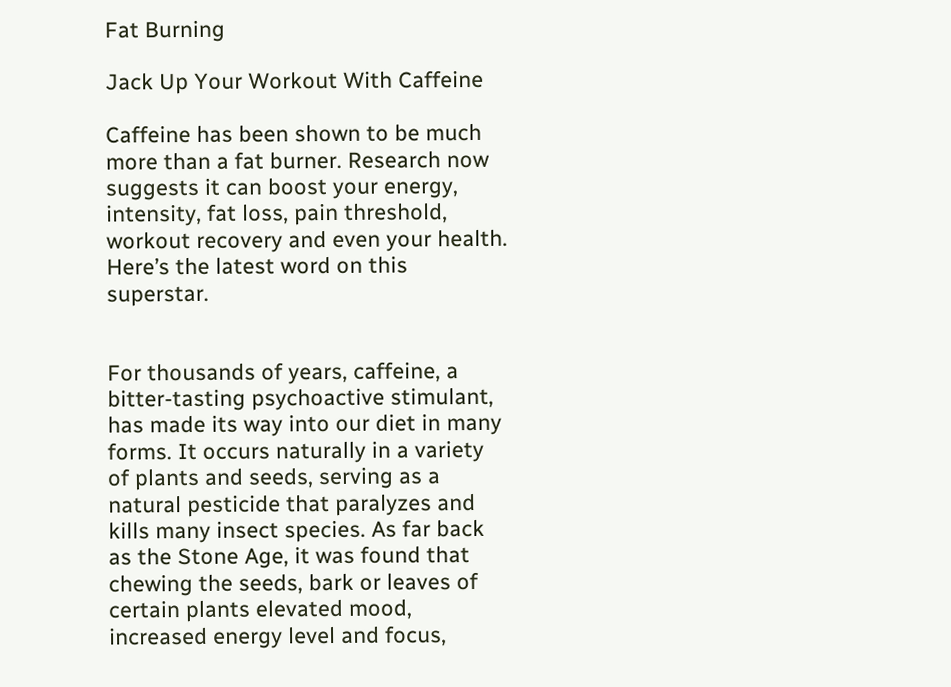Fat Burning

Jack Up Your Workout With Caffeine

Caffeine has been shown to be much more than a fat burner. Research now suggests it can boost your energy, intensity, fat loss, pain threshold, workout recovery and even your health. Here’s the latest word on this superstar.


For thousands of years, caffeine, a bitter-tasting psychoactive stimulant, has made its way into our diet in many forms. It occurs naturally in a variety of plants and seeds, serving as a natural pesticide that paralyzes and kills many insect species. As far back as the Stone Age, it was found that chewing the seeds, bark or leaves of certain plants elevated mood, increased energy level and focus,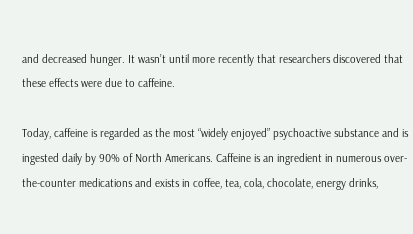and decreased hunger. It wasn’t until more recently that researchers discovered that these effects were due to caffeine.

Today, caffeine is regarded as the most “widely enjoyed” psychoactive substance and is ingested daily by 90% of North Americans. Caffeine is an ingredient in numerous over-the-counter medications and exists in coffee, tea, cola, chocolate, energy drinks,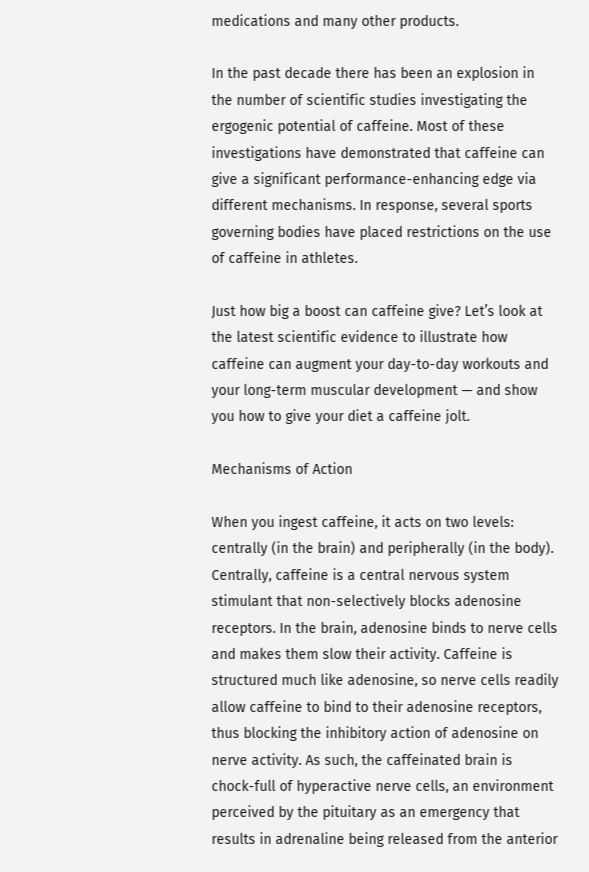medications and many other products.

In the past decade there has been an explosion in the number of scientific studies investigating the ergogenic potential of caffeine. Most of these investigations have demonstrated that caffeine can give a significant performance-enhancing edge via different mechanisms. In response, several sports governing bodies have placed restrictions on the use of caffeine in athletes.

Just how big a boost can caffeine give? Let’s look at the latest scientific evidence to illustrate how caffeine can augment your day-to-day workouts and your long-term muscular development — and show you how to give your diet a caffeine jolt.

Mechanisms of Action

When you ingest caffeine, it acts on two levels: centrally (in the brain) and peripherally (in the body). Centrally, caffeine is a central nervous system stimulant that non-selectively blocks adenosine receptors. In the brain, adenosine binds to nerve cells and makes them slow their activity. Caffeine is structured much like adenosine, so nerve cells readily allow caffeine to bind to their adenosine receptors, thus blocking the inhibitory action of adenosine on nerve activity. As such, the caffeinated brain is chock-full of hyperactive nerve cells, an environment perceived by the pituitary as an emergency that results in adrenaline being released from the anterior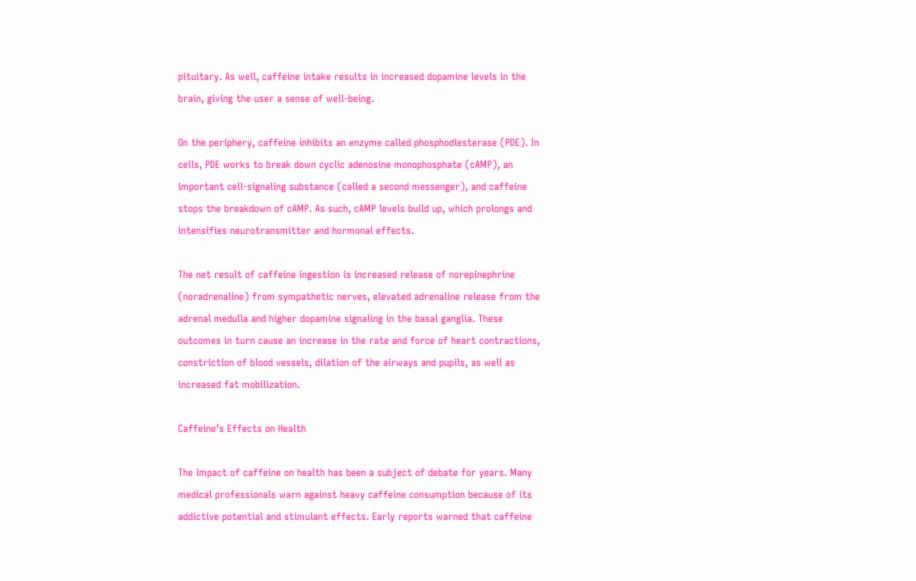pituitary. As well, caffeine intake results in increased dopamine levels in the brain, giving the user a sense of well-being.

On the periphery, caffeine inhibits an enzyme called phosphodiesterase (PDE). In cells, PDE works to break down cyclic adenosine monophosphate (cAMP), an important cell-signaling substance (called a second messenger), and caffeine stops the breakdown of cAMP. As such, cAMP levels build up, which prolongs and intensifies neurotransmitter and hormonal effects.

The net result of caffeine ingestion is increased release of norepinephrine (noradrenaline) from sympathetic nerves, elevated adrenaline release from the adrenal medulla and higher dopamine signaling in the basal ganglia. These outcomes in turn cause an increase in the rate and force of heart contractions, constriction of blood vessels, dilation of the airways and pupils, as well as increased fat mobilization.

Caffeine’s Effects on Health

The impact of caffeine on health has been a subject of debate for years. Many medical professionals warn against heavy caffeine consumption because of its addictive potential and stimulant effects. Early reports warned that caffeine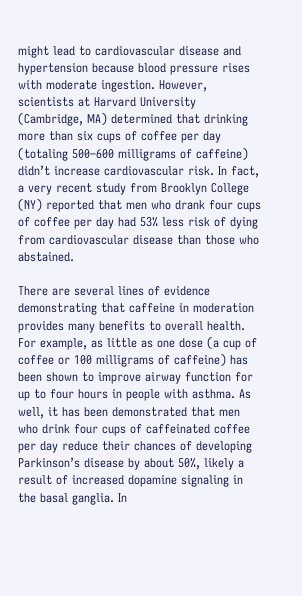might lead to cardiovascular disease and hypertension because blood pressure rises with moderate ingestion. However, scientists at Harvard University (Cambridge, MA) determined that drinking more than six cups of coffee per day (totaling 500–600 milligrams of caffeine) didn’t increase cardiovascular risk. In fact, a very recent study from Brooklyn College (NY) reported that men who drank four cups of coffee per day had 53% less risk of dying from cardiovascular disease than those who abstained.

There are several lines of evidence demonstrating that caffeine in moderation provides many benefits to overall health. For example, as little as one dose (a cup of coffee or 100 milligrams of caffeine) has been shown to improve airway function for up to four hours in people with asthma. As well, it has been demonstrated that men who drink four cups of caffeinated coffee per day reduce their chances of developing Parkinson’s disease by about 50%, likely a result of increased dopamine signaling in the basal ganglia. In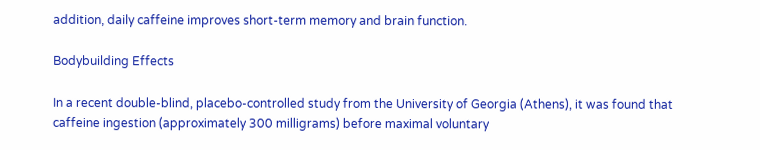addition, daily caffeine improves short-term memory and brain function.

Bodybuilding Effects

In a recent double-blind, placebo-controlled study from the University of Georgia (Athens), it was found that caffeine ingestion (approximately 300 milligrams) before maximal voluntary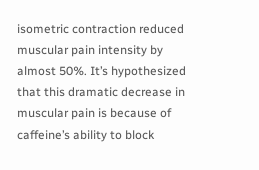isometric contraction reduced muscular pain intensity by almost 50%. It’s hypothesized that this dramatic decrease in muscular pain is because of caffeine’s ability to block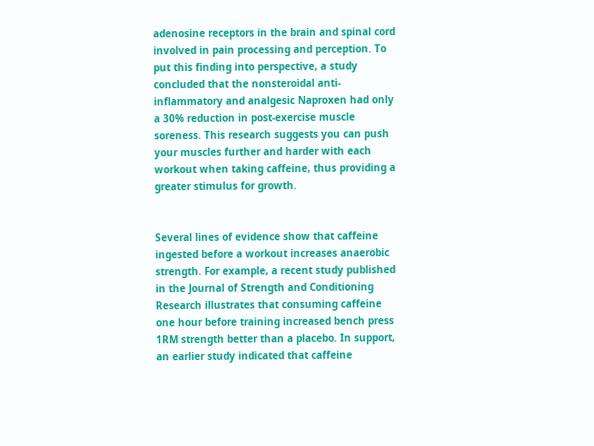adenosine receptors in the brain and spinal cord involved in pain processing and perception. To put this finding into perspective, a study concluded that the nonsteroidal anti-inflammatory and analgesic Naproxen had only a 30% reduction in post-exercise muscle soreness. This research suggests you can push your muscles further and harder with each workout when taking caffeine, thus providing a greater stimulus for growth.


Several lines of evidence show that caffeine ingested before a workout increases anaerobic strength. For example, a recent study published in the Journal of Strength and Conditioning Research illustrates that consuming caffeine one hour before training increased bench press 1RM strength better than a placebo. In support, an earlier study indicated that caffeine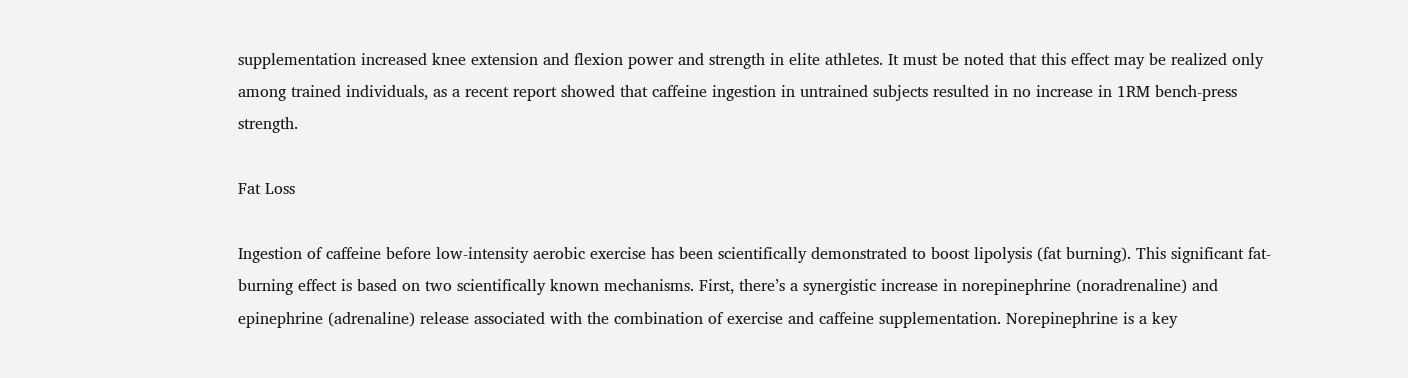supplementation increased knee extension and flexion power and strength in elite athletes. It must be noted that this effect may be realized only among trained individuals, as a recent report showed that caffeine ingestion in untrained subjects resulted in no increase in 1RM bench-press strength.

Fat Loss

Ingestion of caffeine before low-intensity aerobic exercise has been scientifically demonstrated to boost lipolysis (fat burning). This significant fat-burning effect is based on two scientifically known mechanisms. First, there’s a synergistic increase in norepinephrine (noradrenaline) and epinephrine (adrenaline) release associated with the combination of exercise and caffeine supplementation. Norepinephrine is a key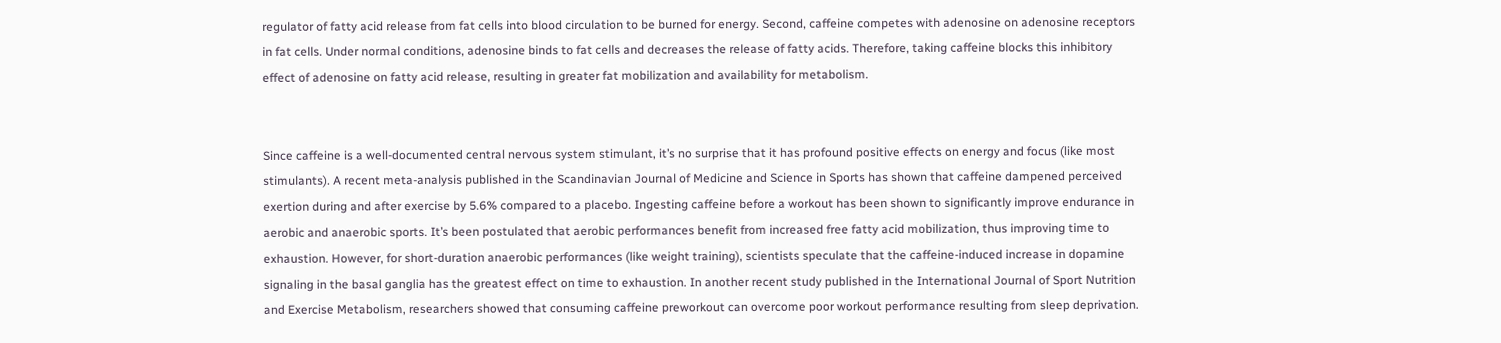regulator of fatty acid release from fat cells into blood circulation to be burned for energy. Second, caffeine competes with adenosine on adenosine receptors in fat cells. Under normal conditions, adenosine binds to fat cells and decreases the release of fatty acids. Therefore, taking caffeine blocks this inhibitory effect of adenosine on fatty acid release, resulting in greater fat mobilization and availability for metabolism.


Since caffeine is a well-documented central nervous system stimulant, it’s no surprise that it has profound positive effects on energy and focus (like most stimulants). A recent meta-analysis published in the Scandinavian Journal of Medicine and Science in Sports has shown that caffeine dampened perceived exertion during and after exercise by 5.6% compared to a placebo. Ingesting caffeine before a workout has been shown to significantly improve endurance in aerobic and anaerobic sports. It’s been postulated that aerobic performances benefit from increased free fatty acid mobilization, thus improving time to exhaustion. However, for short-duration anaerobic performances (like weight training), scientists speculate that the caffeine-induced increase in dopamine signaling in the basal ganglia has the greatest effect on time to exhaustion. In another recent study published in the International Journal of Sport Nutrition and Exercise Metabolism, researchers showed that consuming caffeine preworkout can overcome poor workout performance resulting from sleep deprivation.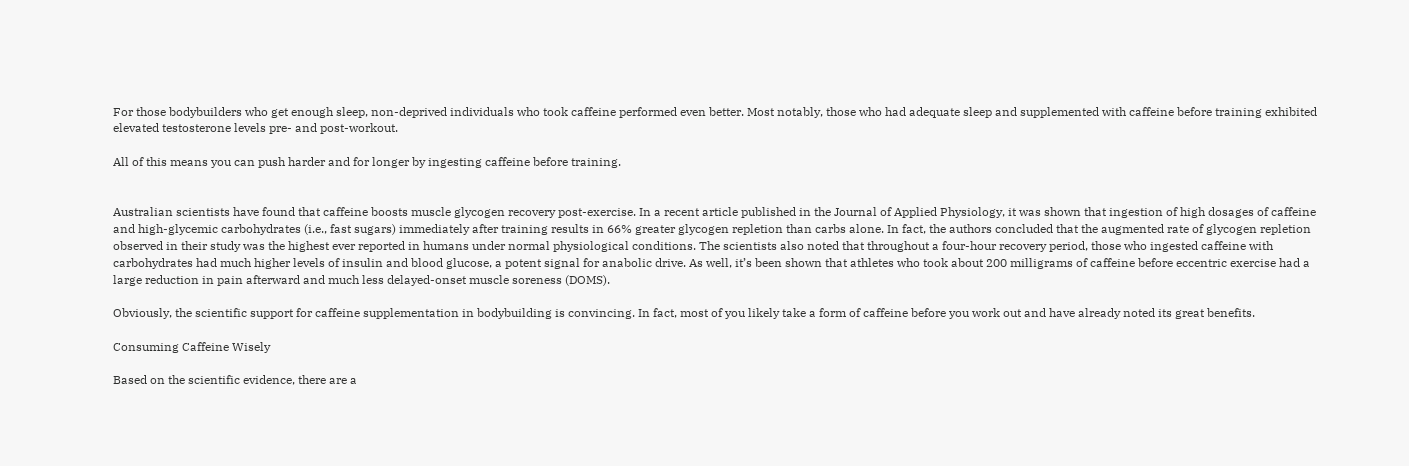For those bodybuilders who get enough sleep, non-deprived individuals who took caffeine performed even better. Most notably, those who had adequate sleep and supplemented with caffeine before training exhibited elevated testosterone levels pre- and post-workout.

All of this means you can push harder and for longer by ingesting caffeine before training.


Australian scientists have found that caffeine boosts muscle glycogen recovery post-exercise. In a recent article published in the Journal of Applied Physiology, it was shown that ingestion of high dosages of caffeine and high-glycemic carbohydrates (i.e., fast sugars) immediately after training results in 66% greater glycogen repletion than carbs alone. In fact, the authors concluded that the augmented rate of glycogen repletion observed in their study was the highest ever reported in humans under normal physiological conditions. The scientists also noted that throughout a four-hour recovery period, those who ingested caffeine with carbohydrates had much higher levels of insulin and blood glucose, a potent signal for anabolic drive. As well, it’s been shown that athletes who took about 200 milligrams of caffeine before eccentric exercise had a large reduction in pain afterward and much less delayed-onset muscle soreness (DOMS).

Obviously, the scientific support for caffeine supplementation in bodybuilding is convincing. In fact, most of you likely take a form of caffeine before you work out and have already noted its great benefits.

Consuming Caffeine Wisely

Based on the scientific evidence, there are a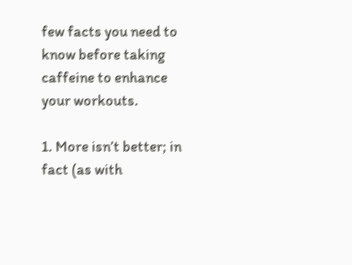few facts you need to know before taking caffeine to enhance your workouts.

1. More isn’t better; in fact (as with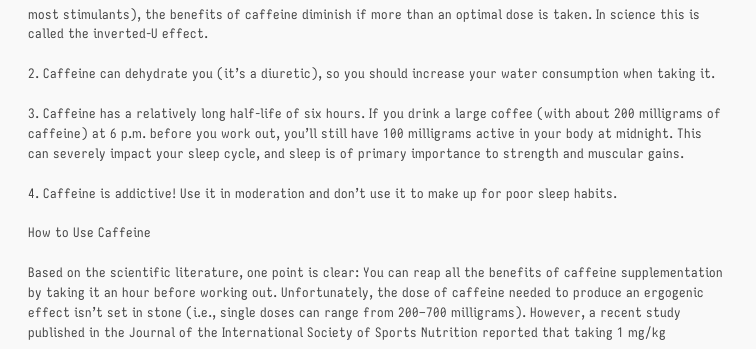most stimulants), the benefits of caffeine diminish if more than an optimal dose is taken. In science this is called the inverted-U effect.

2. Caffeine can dehydrate you (it’s a diuretic), so you should increase your water consumption when taking it.

3. Caffeine has a relatively long half-life of six hours. If you drink a large coffee (with about 200 milligrams of caffeine) at 6 p.m. before you work out, you’ll still have 100 milligrams active in your body at midnight. This can severely impact your sleep cycle, and sleep is of primary importance to strength and muscular gains.

4. Caffeine is addictive! Use it in moderation and don’t use it to make up for poor sleep habits.

How to Use Caffeine

Based on the scientific literature, one point is clear: You can reap all the benefits of caffeine supplementation by taking it an hour before working out. Unfortunately, the dose of caffeine needed to produce an ergogenic effect isn’t set in stone (i.e., single doses can range from 200–700 milligrams). However, a recent study published in the Journal of the International Society of Sports Nutrition reported that taking 1 mg/kg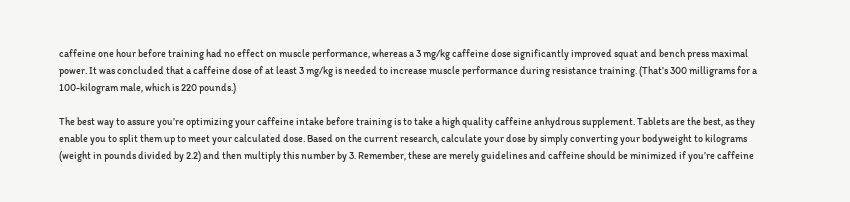caffeine one hour before training had no effect on muscle performance, whereas a 3 mg/kg caffeine dose significantly improved squat and bench press maximal power. It was concluded that a caffeine dose of at least 3 mg/kg is needed to increase muscle performance during resistance training. (That’s 300 milligrams for a 100-kilogram male, which is 220 pounds.)

The best way to assure you’re optimizing your caffeine intake before training is to take a high quality caffeine anhydrous supplement. Tablets are the best, as they enable you to split them up to meet your calculated dose. Based on the current research, calculate your dose by simply converting your bodyweight to kilograms (weight in pounds divided by 2.2) and then multiply this number by 3. Remember, these are merely guidelines and caffeine should be minimized if you’re caffeine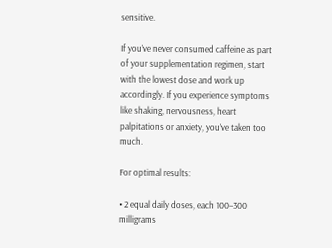sensitive.

If you’ve never consumed caffeine as part of your supplementation regimen, start with the lowest dose and work up accordingly. If you experience symptoms like shaking, nervousness, heart palpitations or anxiety, you’ve taken too much.

For optimal results:

• 2 equal daily doses, each 100–300 milligrams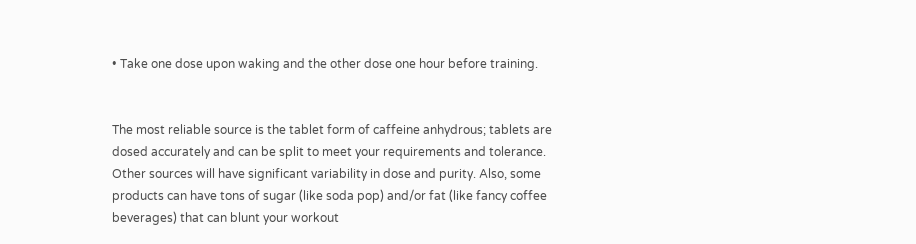• Take one dose upon waking and the other dose one hour before training.


The most reliable source is the tablet form of caffeine anhydrous; tablets are dosed accurately and can be split to meet your requirements and tolerance. Other sources will have significant variability in dose and purity. Also, some products can have tons of sugar (like soda pop) and/or fat (like fancy coffee beverages) that can blunt your workout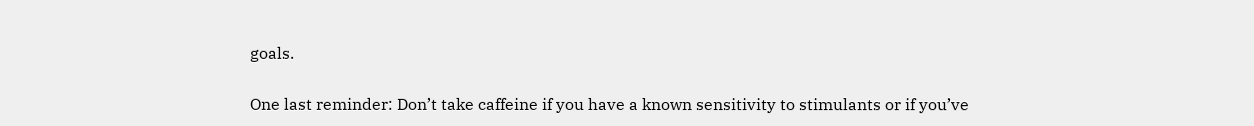goals.

One last reminder: Don’t take caffeine if you have a known sensitivity to stimulants or if you’ve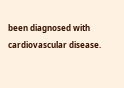been diagnosed with cardiovascular disease.